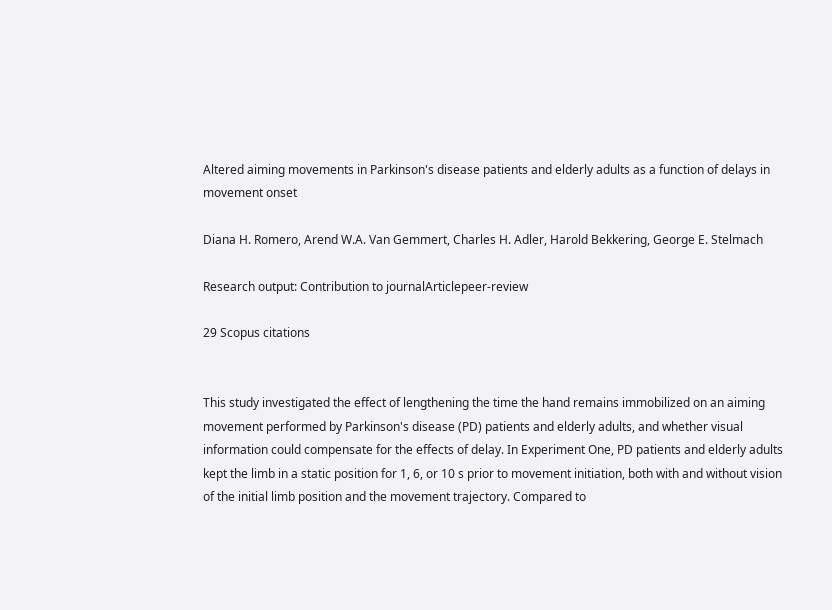Altered aiming movements in Parkinson's disease patients and elderly adults as a function of delays in movement onset

Diana H. Romero, Arend W.A. Van Gemmert, Charles H. Adler, Harold Bekkering, George E. Stelmach

Research output: Contribution to journalArticlepeer-review

29 Scopus citations


This study investigated the effect of lengthening the time the hand remains immobilized on an aiming movement performed by Parkinson's disease (PD) patients and elderly adults, and whether visual information could compensate for the effects of delay. In Experiment One, PD patients and elderly adults kept the limb in a static position for 1, 6, or 10 s prior to movement initiation, both with and without vision of the initial limb position and the movement trajectory. Compared to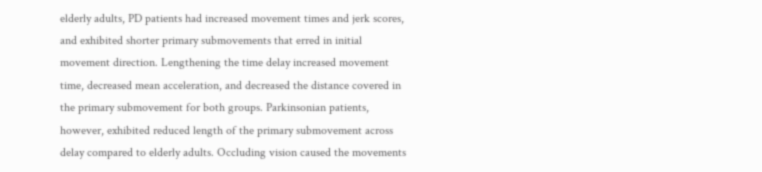elderly adults, PD patients had increased movement times and jerk scores, and exhibited shorter primary submovements that erred in initial movement direction. Lengthening the time delay increased movement time, decreased mean acceleration, and decreased the distance covered in the primary submovement for both groups. Parkinsonian patients, however, exhibited reduced length of the primary submovement across delay compared to elderly adults. Occluding vision caused the movements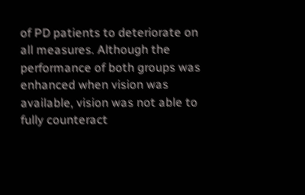of PD patients to deteriorate on all measures. Although the performance of both groups was enhanced when vision was available, vision was not able to fully counteract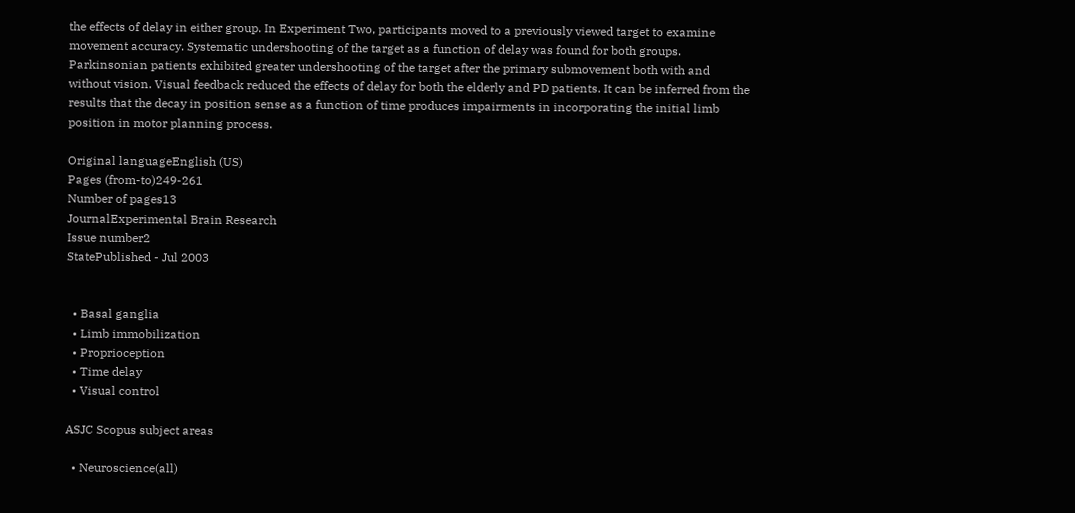the effects of delay in either group. In Experiment Two, participants moved to a previously viewed target to examine movement accuracy. Systematic undershooting of the target as a function of delay was found for both groups. Parkinsonian patients exhibited greater undershooting of the target after the primary submovement both with and without vision. Visual feedback reduced the effects of delay for both the elderly and PD patients. It can be inferred from the results that the decay in position sense as a function of time produces impairments in incorporating the initial limb position in motor planning process.

Original languageEnglish (US)
Pages (from-to)249-261
Number of pages13
JournalExperimental Brain Research
Issue number2
StatePublished - Jul 2003


  • Basal ganglia
  • Limb immobilization
  • Proprioception
  • Time delay
  • Visual control

ASJC Scopus subject areas

  • Neuroscience(all)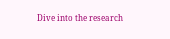Dive into the research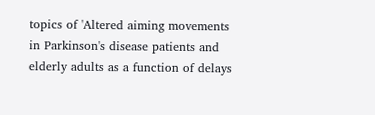topics of 'Altered aiming movements in Parkinson's disease patients and elderly adults as a function of delays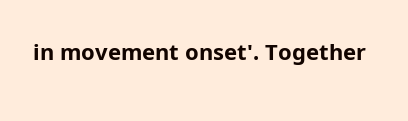in movement onset'. Together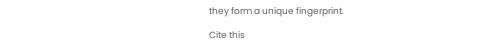they form a unique fingerprint.

Cite this